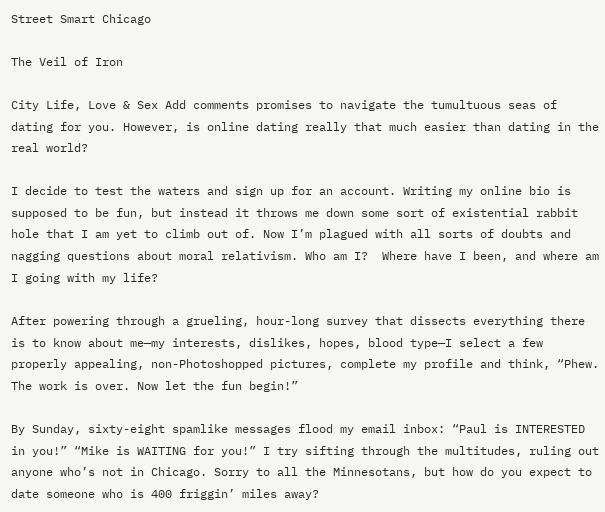Street Smart Chicago

The Veil of Iron

City Life, Love & Sex Add comments promises to navigate the tumultuous seas of dating for you. However, is online dating really that much easier than dating in the real world?

I decide to test the waters and sign up for an account. Writing my online bio is supposed to be fun, but instead it throws me down some sort of existential rabbit hole that I am yet to climb out of. Now I’m plagued with all sorts of doubts and nagging questions about moral relativism. Who am I?  Where have I been, and where am I going with my life?

After powering through a grueling, hour-long survey that dissects everything there is to know about me—my interests, dislikes, hopes, blood type—I select a few properly appealing, non-Photoshopped pictures, complete my profile and think, “Phew. The work is over. Now let the fun begin!”

By Sunday, sixty-eight spamlike messages flood my email inbox: “Paul is INTERESTED in you!” “Mike is WAITING for you!” I try sifting through the multitudes, ruling out anyone who’s not in Chicago. Sorry to all the Minnesotans, but how do you expect to date someone who is 400 friggin’ miles away?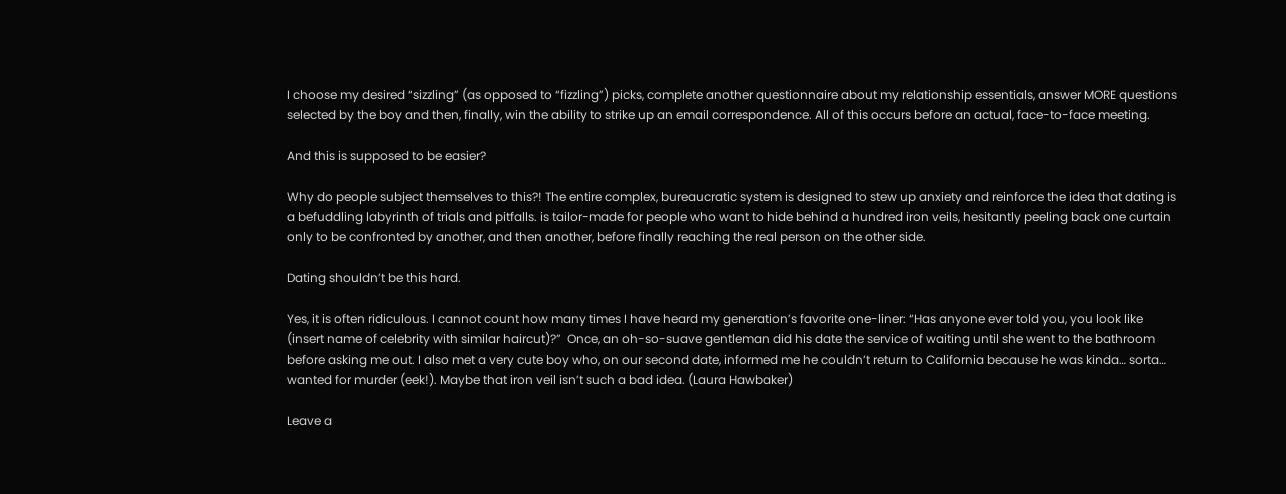I choose my desired “sizzling” (as opposed to “fizzling”) picks, complete another questionnaire about my relationship essentials, answer MORE questions selected by the boy and then, finally, win the ability to strike up an email correspondence. All of this occurs before an actual, face-to-face meeting.

And this is supposed to be easier?

Why do people subject themselves to this?! The entire complex, bureaucratic system is designed to stew up anxiety and reinforce the idea that dating is a befuddling labyrinth of trials and pitfalls. is tailor-made for people who want to hide behind a hundred iron veils, hesitantly peeling back one curtain only to be confronted by another, and then another, before finally reaching the real person on the other side.

Dating shouldn’t be this hard.

Yes, it is often ridiculous. I cannot count how many times I have heard my generation’s favorite one-liner: “Has anyone ever told you, you look like (insert name of celebrity with similar haircut)?”  Once, an oh-so-suave gentleman did his date the service of waiting until she went to the bathroom before asking me out. I also met a very cute boy who, on our second date, informed me he couldn’t return to California because he was kinda… sorta… wanted for murder (eek!). Maybe that iron veil isn’t such a bad idea. (Laura Hawbaker)

Leave a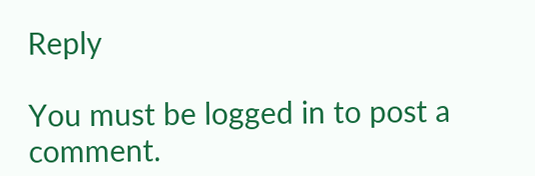Reply

You must be logged in to post a comment.